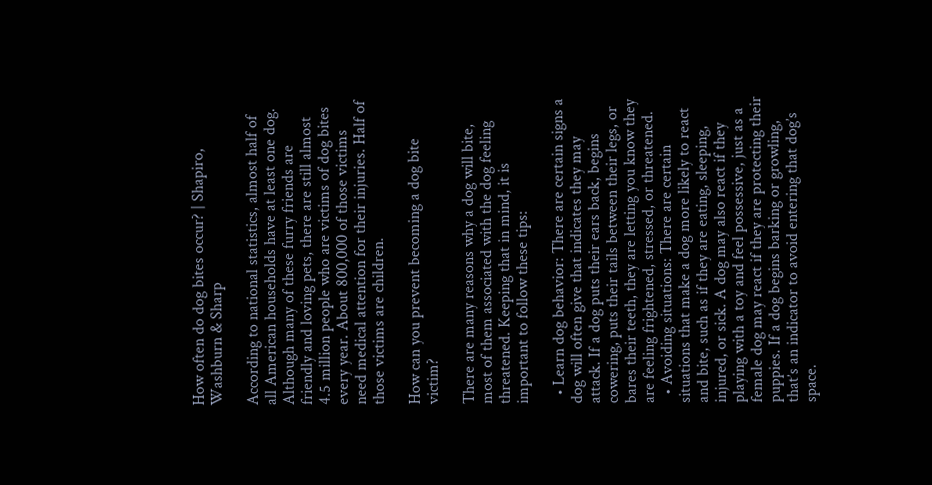How often do dog bites occur? | Shapiro, Washburn & Sharp

According to national statistics, almost half of all American households have at least one dog. Although many of these furry friends are friendly and loving pets, there are still almost 4.5 million people who are victims of dog bites every year. About 800,000 of those victims need medical attention for their injuries. Half of those victims are children.

How can you prevent becoming a dog bite victim?

There are many reasons why a dog will bite, most of them associated with the dog feeling threatened. Keeping that in mind, it is important to follow these tips:

  • Learn dog behavior: There are certain signs a dog will often give that indicates they may attack. If a dog puts their ears back, begins cowering, puts their tails between their legs, or bares their teeth, they are letting you know they are feeling frightened, stressed, or threatened.
  • Avoiding situations: There are certain situations that make a dog more likely to react and bite, such as if they are eating, sleeping, injured, or sick. A dog may also react if they playing with a toy and feel possessive, just as a female dog may react if they are protecting their puppies. If a dog begins barking or growling, that’s an indicator to avoid entering that dog’s space.